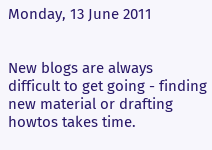Monday, 13 June 2011


New blogs are always difficult to get going - finding new material or drafting howtos takes time.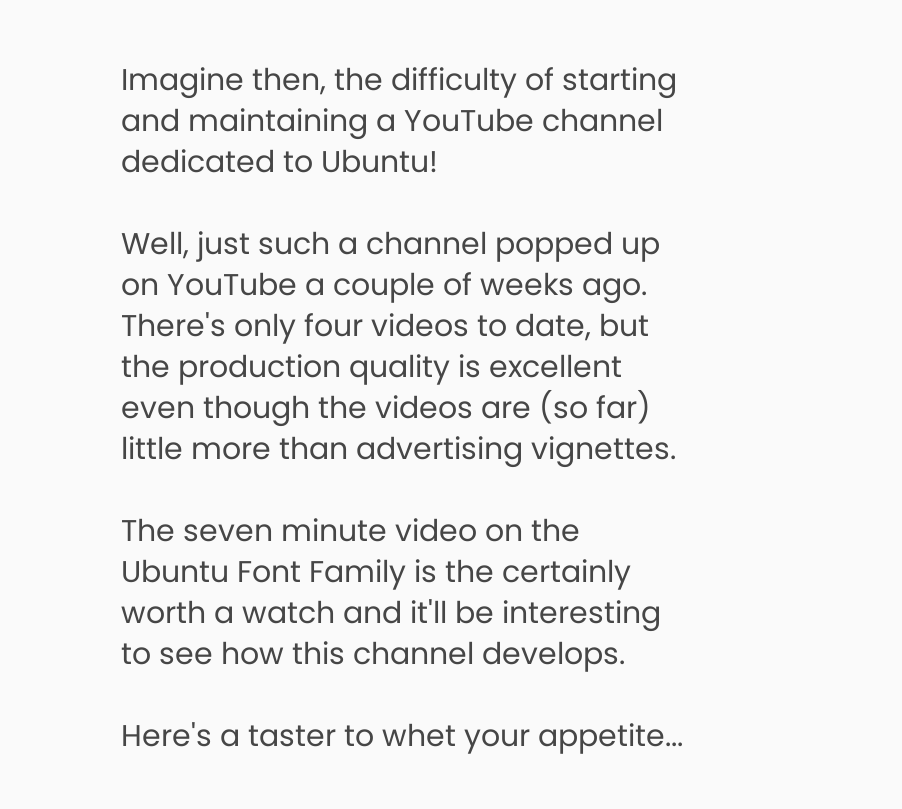Imagine then, the difficulty of starting and maintaining a YouTube channel dedicated to Ubuntu!

Well, just such a channel popped up on YouTube a couple of weeks ago. There's only four videos to date, but the production quality is excellent even though the videos are (so far) little more than advertising vignettes.

The seven minute video on the Ubuntu Font Family is the certainly worth a watch and it'll be interesting to see how this channel develops.

Here's a taster to whet your appetite...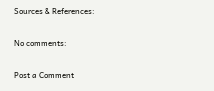Sources & References:

No comments:

Post a Comment